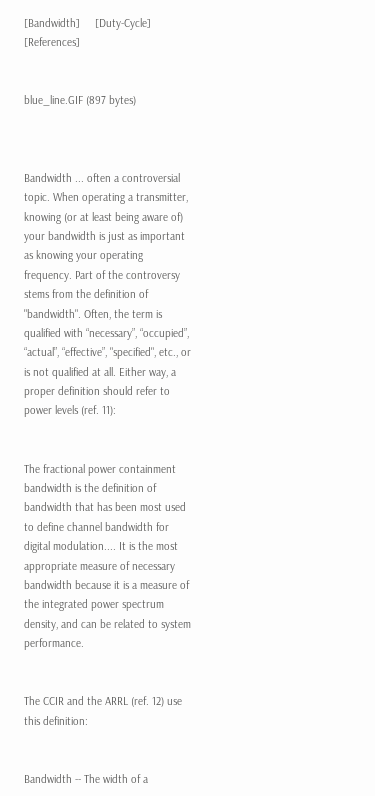[Bandwidth]     [Duty-Cycle]     [References]


blue_line.GIF (897 bytes)



Bandwidth ... often a controversial topic. When operating a transmitter, knowing (or at least being aware of) your bandwidth is just as important as knowing your operating frequency. Part of the controversy stems from the definition of "bandwidth". Often, the term is qualified with “necessary”, “occupied”, “actual”, “effective”, "specified", etc., or is not qualified at all. Either way, a proper definition should refer to power levels (ref. 11):


The fractional power containment bandwidth is the definition of bandwidth that has been most used to define channel bandwidth for digital modulation.... It is the most appropriate measure of necessary bandwidth because it is a measure of the integrated power spectrum density, and can be related to system performance.


The CCIR and the ARRL (ref. 12) use this definition:


Bandwidth -- The width of a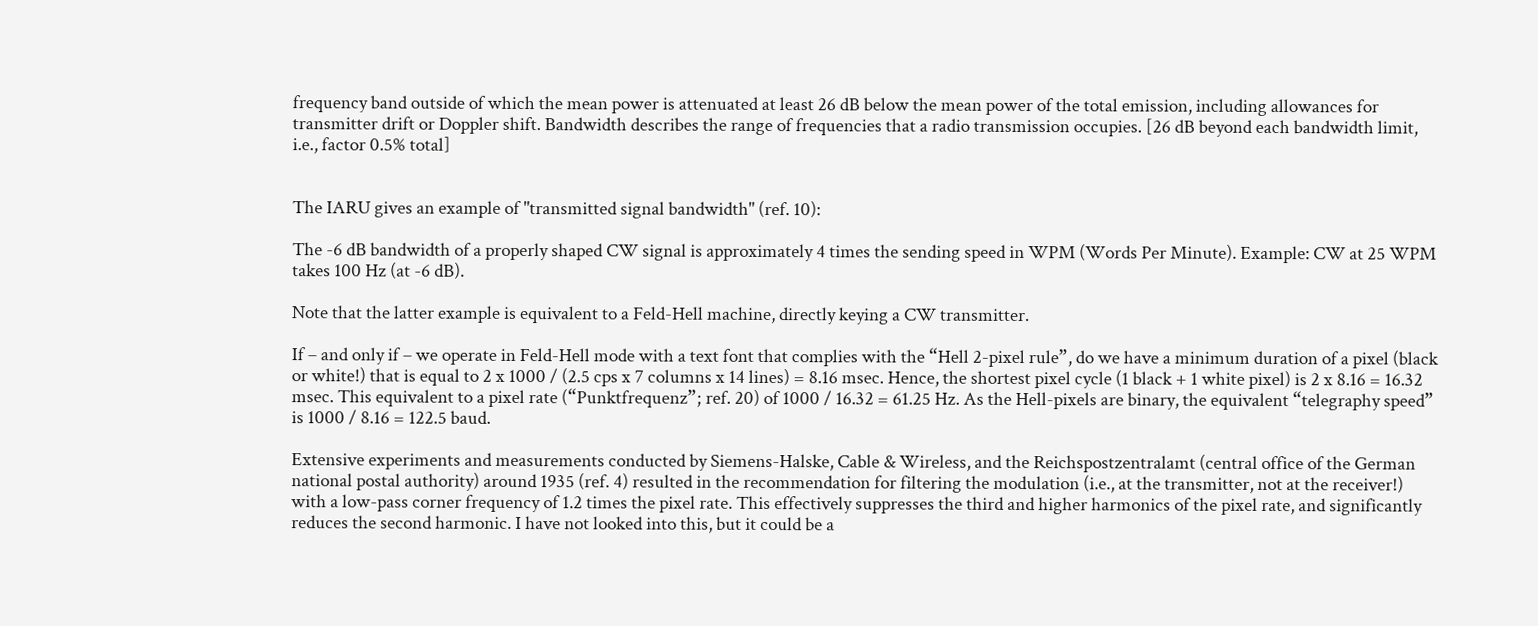frequency band outside of which the mean power is attenuated at least 26 dB below the mean power of the total emission, including allowances for transmitter drift or Doppler shift. Bandwidth describes the range of frequencies that a radio transmission occupies. [26 dB beyond each bandwidth limit, i.e., factor 0.5% total]


The IARU gives an example of "transmitted signal bandwidth" (ref. 10):

The -6 dB bandwidth of a properly shaped CW signal is approximately 4 times the sending speed in WPM (Words Per Minute). Example: CW at 25 WPM takes 100 Hz (at -6 dB).

Note that the latter example is equivalent to a Feld-Hell machine, directly keying a CW transmitter.

If – and only if – we operate in Feld-Hell mode with a text font that complies with the “Hell 2-pixel rule”, do we have a minimum duration of a pixel (black or white!) that is equal to 2 x 1000 / (2.5 cps x 7 columns x 14 lines) = 8.16 msec. Hence, the shortest pixel cycle (1 black + 1 white pixel) is 2 x 8.16 = 16.32 msec. This equivalent to a pixel rate (“Punktfrequenz”; ref. 20) of 1000 / 16.32 = 61.25 Hz. As the Hell-pixels are binary, the equivalent “telegraphy speed” is 1000 / 8.16 = 122.5 baud.

Extensive experiments and measurements conducted by Siemens-Halske, Cable & Wireless, and the Reichspostzentralamt (central office of the German national postal authority) around 1935 (ref. 4) resulted in the recommendation for filtering the modulation (i.e., at the transmitter, not at the receiver!) with a low-pass corner frequency of 1.2 times the pixel rate. This effectively suppresses the third and higher harmonics of the pixel rate, and significantly reduces the second harmonic. I have not looked into this, but it could be a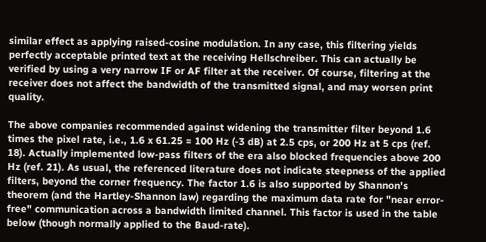similar effect as applying raised-cosine modulation. In any case, this filtering yields perfectly acceptable printed text at the receiving Hellschreiber. This can actually be verified by using a very narrow IF or AF filter at the receiver. Of course, filtering at the receiver does not affect the bandwidth of the transmitted signal, and may worsen print quality.

The above companies recommended against widening the transmitter filter beyond 1.6 times the pixel rate, i.e., 1.6 x 61.25 ≈ 100 Hz (-3 dB) at 2.5 cps, or 200 Hz at 5 cps (ref. 18). Actually implemented low-pass filters of the era also blocked frequencies above 200 Hz (ref. 21). As usual, the referenced literature does not indicate steepness of the applied filters, beyond the corner frequency. The factor 1.6 is also supported by Shannon's theorem (and the Hartley-Shannon law) regarding the maximum data rate for "near error-free" communication across a bandwidth limited channel. This factor is used in the table below (though normally applied to the Baud-rate).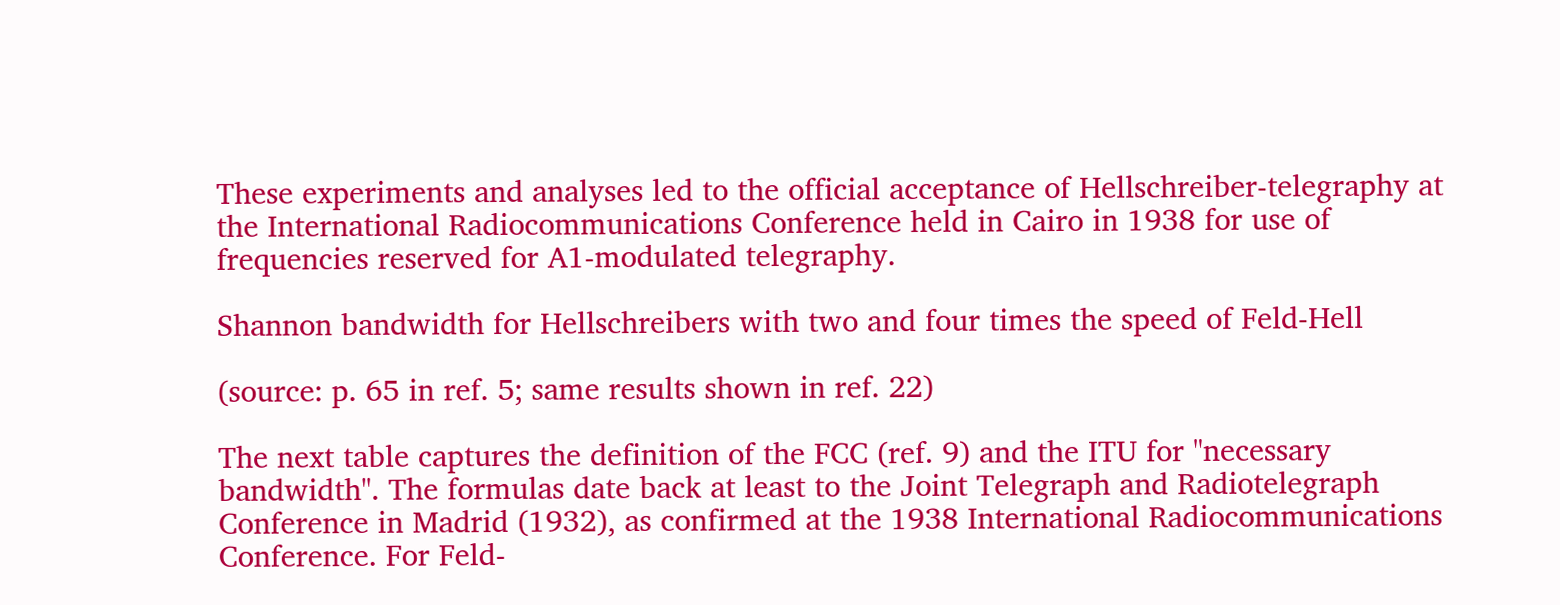These experiments and analyses led to the official acceptance of Hellschreiber-telegraphy at the International Radiocommunications Conference held in Cairo in 1938 for use of frequencies reserved for A1-modulated telegraphy.

Shannon bandwidth for Hellschreibers with two and four times the speed of Feld-Hell

(source: p. 65 in ref. 5; same results shown in ref. 22)

The next table captures the definition of the FCC (ref. 9) and the ITU for "necessary bandwidth". The formulas date back at least to the Joint Telegraph and Radiotelegraph Conference in Madrid (1932), as confirmed at the 1938 International Radiocommunications Conference. For Feld-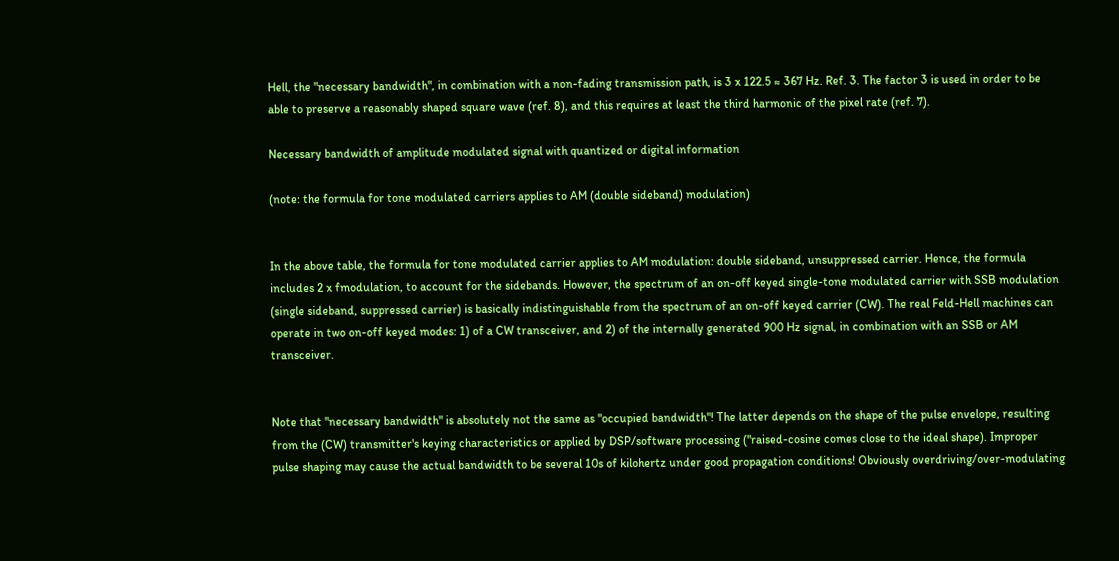Hell, the "necessary bandwidth", in combination with a non-fading transmission path, is 3 x 122.5 ≈ 367 Hz. Ref. 3. The factor 3 is used in order to be able to preserve a reasonably shaped square wave (ref. 8), and this requires at least the third harmonic of the pixel rate (ref. 7).

Necessary bandwidth of amplitude modulated signal with quantized or digital information

(note: the formula for tone modulated carriers applies to AM (double sideband) modulation)


In the above table, the formula for tone modulated carrier applies to AM modulation: double sideband, unsuppressed carrier. Hence, the formula includes 2 x fmodulation, to account for the sidebands. However, the spectrum of an on-off keyed single-tone modulated carrier with SSB modulation (single sideband, suppressed carrier) is basically indistinguishable from the spectrum of an on-off keyed carrier (CW). The real Feld-Hell machines can operate in two on-off keyed modes: 1) of a CW transceiver, and 2) of the internally generated 900 Hz signal, in combination with an SSB or AM transceiver.


Note that "necessary bandwidth" is absolutely not the same as "occupied bandwidth"! The latter depends on the shape of the pulse envelope, resulting from the (CW) transmitter's keying characteristics or applied by DSP/software processing ("raised-cosine comes close to the ideal shape). Improper pulse shaping may cause the actual bandwidth to be several 10s of kilohertz under good propagation conditions! Obviously overdriving/over-modulating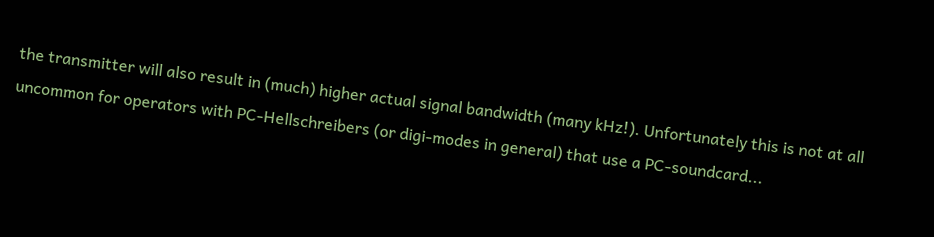the transmitter will also result in (much) higher actual signal bandwidth (many kHz!). Unfortunately this is not at all uncommon for operators with PC-Hellschreibers (or digi-modes in general) that use a PC-soundcard...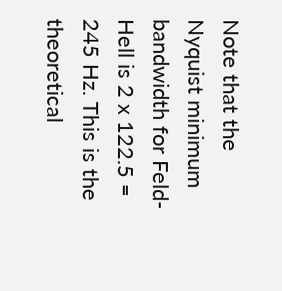Note that the Nyquist minimum bandwidth for Feld-Hell is 2 x 122.5 = 245 Hz. This is the theoretical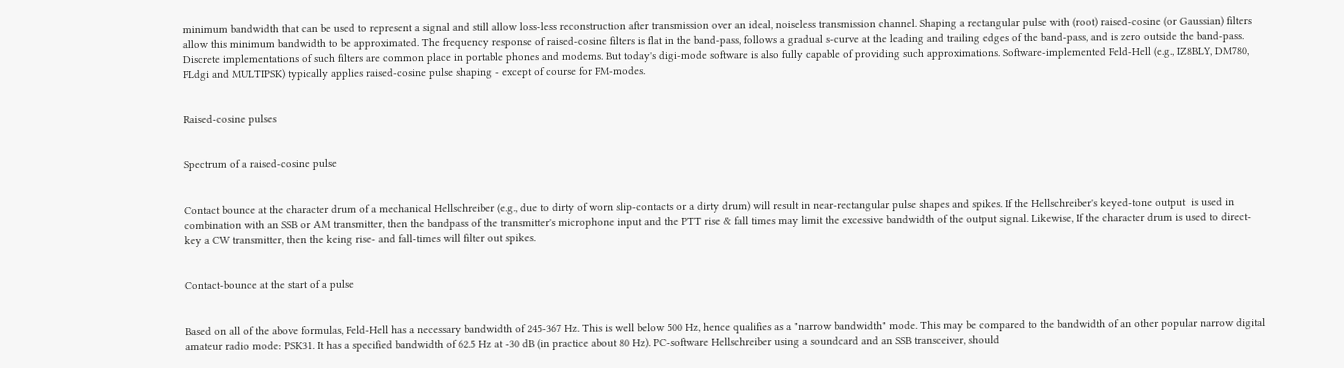minimum bandwidth that can be used to represent a signal and still allow loss-less reconstruction after transmission over an ideal, noiseless transmission channel. Shaping a rectangular pulse with (root) raised-cosine (or Gaussian) filters allow this minimum bandwidth to be approximated. The frequency response of raised-cosine filters is flat in the band-pass, follows a gradual s-curve at the leading and trailing edges of the band-pass, and is zero outside the band-pass. Discrete implementations of such filters are common place in portable phones and modems. But today's digi-mode software is also fully capable of providing such approximations. Software-implemented Feld-Hell (e.g., IZ8BLY, DM780, FLdgi and MULTIPSK) typically applies raised-cosine pulse shaping - except of course for FM-modes.


Raised-cosine pulses


Spectrum of a raised-cosine pulse


Contact bounce at the character drum of a mechanical Hellschreiber (e.g., due to dirty of worn slip-contacts or a dirty drum) will result in near-rectangular pulse shapes and spikes. If the Hellschreiber's keyed-tone output  is used in combination with an SSB or AM transmitter, then the bandpass of the transmitter's microphone input and the PTT rise & fall times may limit the excessive bandwidth of the output signal. Likewise, If the character drum is used to direct-key a CW transmitter, then the keing rise- and fall-times will filter out spikes.


Contact-bounce at the start of a pulse


Based on all of the above formulas, Feld-Hell has a necessary bandwidth of 245-367 Hz. This is well below 500 Hz, hence qualifies as a "narrow bandwidth" mode. This may be compared to the bandwidth of an other popular narrow digital amateur radio mode: PSK31. It has a specified bandwidth of 62.5 Hz at -30 dB (in practice about 80 Hz). PC-software Hellschreiber using a soundcard and an SSB transceiver, should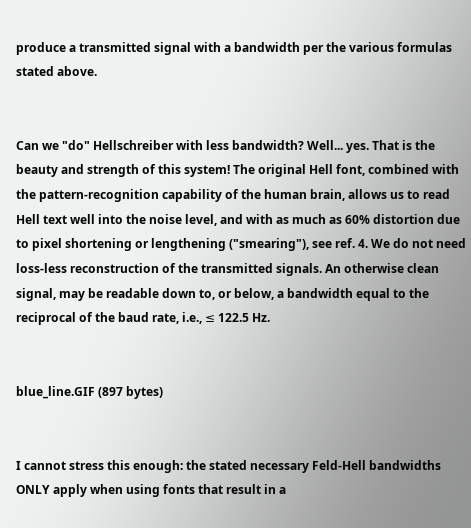produce a transmitted signal with a bandwidth per the various formulas stated above.


Can we "do" Hellschreiber with less bandwidth? Well... yes. That is the beauty and strength of this system! The original Hell font, combined with the pattern-recognition capability of the human brain, allows us to read Hell text well into the noise level, and with as much as 60% distortion due to pixel shortening or lengthening ("smearing"), see ref. 4. We do not need loss-less reconstruction of the transmitted signals. An otherwise clean signal, may be readable down to, or below, a bandwidth equal to the reciprocal of the baud rate, i.e., ≤ 122.5 Hz.


blue_line.GIF (897 bytes)


I cannot stress this enough: the stated necessary Feld-Hell bandwidths ONLY apply when using fonts that result in a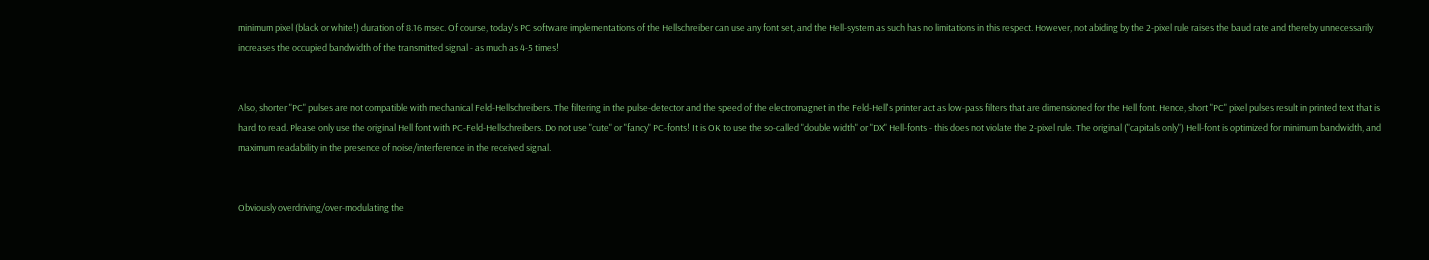minimum pixel (black or white!) duration of 8.16 msec. Of course, today's PC software implementations of the Hellschreiber can use any font set, and the Hell-system as such has no limitations in this respect. However, not abiding by the 2-pixel rule raises the baud rate and thereby unnecessarily increases the occupied bandwidth of the transmitted signal - as much as 4-5 times!


Also, shorter "PC" pulses are not compatible with mechanical Feld-Hellschreibers. The filtering in the pulse-detector and the speed of the electromagnet in the Feld-Hell's printer act as low-pass filters that are dimensioned for the Hell font. Hence, short "PC" pixel pulses result in printed text that is hard to read. Please only use the original Hell font with PC-Feld-Hellschreibers. Do not use "cute" or "fancy" PC-fonts! It is OK to use the so-called "double width" or "DX" Hell-fonts - this does not violate the 2-pixel rule. The original ("capitals only") Hell-font is optimized for minimum bandwidth, and maximum readability in the presence of noise/interference in the received signal.


Obviously overdriving/over-modulating the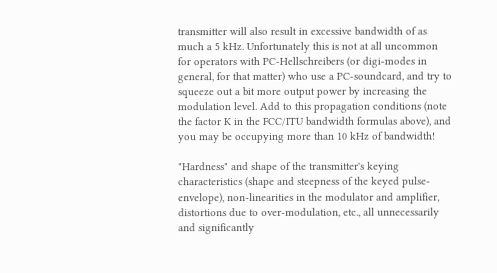transmitter will also result in excessive bandwidth of as much a 5 kHz. Unfortunately this is not at all uncommon for operators with PC-Hellschreibers (or digi-modes in general, for that matter) who use a PC-soundcard, and try to squeeze out a bit more output power by increasing the modulation level. Add to this propagation conditions (note the factor K in the FCC/ITU bandwidth formulas above), and you may be occupying more than 10 kHz of bandwidth!

"Hardness" and shape of the transmitter's keying characteristics (shape and steepness of the keyed pulse-envelope), non-linearities in the modulator and amplifier, distortions due to over-modulation, etc., all unnecessarily and significantly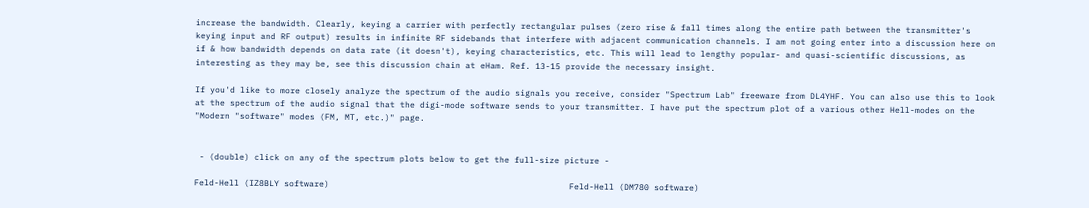increase the bandwidth. Clearly, keying a carrier with perfectly rectangular pulses (zero rise & fall times along the entire path between the transmitter's keying input and RF output) results in infinite RF sidebands that interfere with adjacent communication channels. I am not going enter into a discussion here on if & how bandwidth depends on data rate (it doesn't), keying characteristics, etc. This will lead to lengthy popular- and quasi-scientific discussions, as interesting as they may be, see this discussion chain at eHam. Ref. 13-15 provide the necessary insight.

If you'd like to more closely analyze the spectrum of the audio signals you receive, consider "Spectrum Lab" freeware from DL4YHF. You can also use this to look at the spectrum of the audio signal that the digi-mode software sends to your transmitter. I have put the spectrum plot of a various other Hell-modes on the "Modern "software" modes (FM, MT, etc.)" page.


 - (double) click on any of the spectrum plots below to get the full-size picture -

Feld-Hell (IZ8BLY software)                                                Feld-Hell (DM780 software)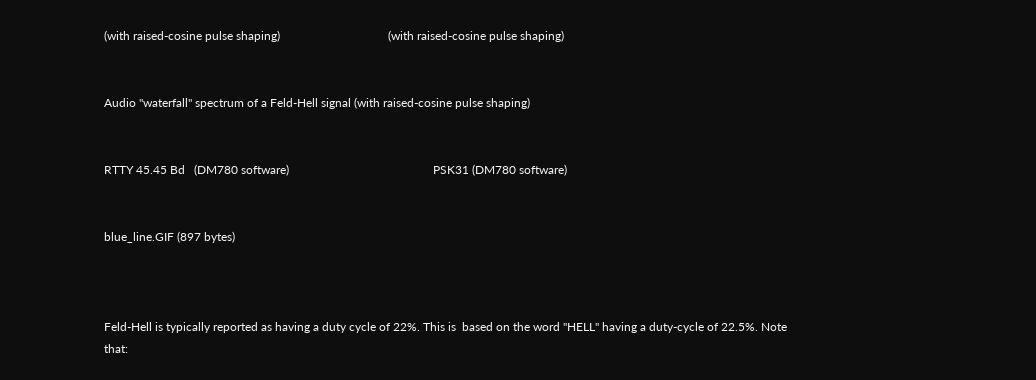(with raised-cosine pulse shaping)                                    (with raised-cosine pulse shaping)


Audio "waterfall" spectrum of a Feld-Hell signal (with raised-cosine pulse shaping)


RTTY 45.45 Bd   (DM780 software)                                                PSK31 (DM780 software)


blue_line.GIF (897 bytes)



Feld-Hell is typically reported as having a duty cycle of 22%. This is  based on the word "HELL" having a duty-cycle of 22.5%. Note that: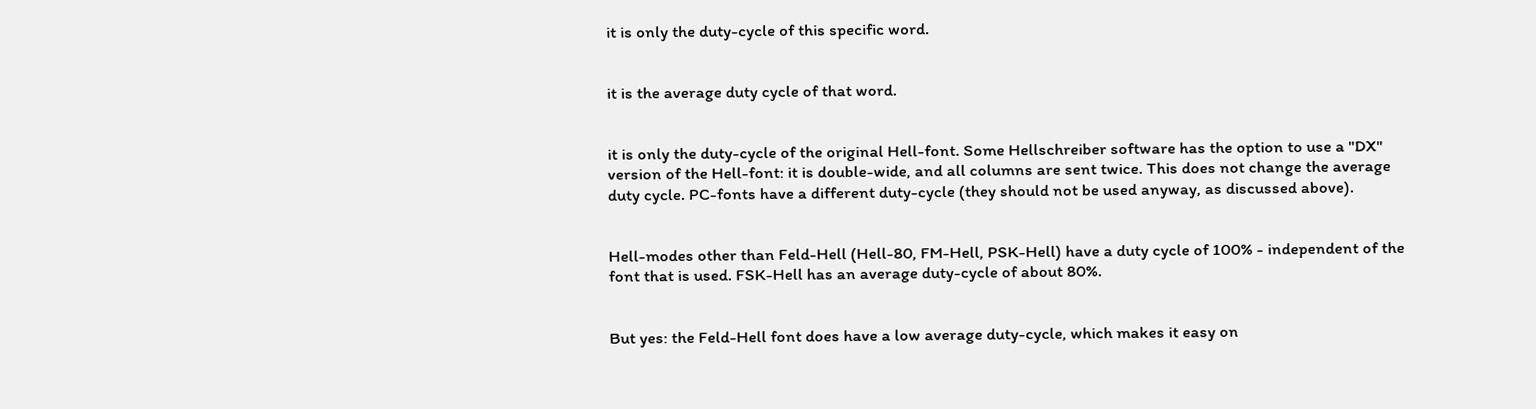it is only the duty-cycle of this specific word.


it is the average duty cycle of that word.


it is only the duty-cycle of the original Hell-font. Some Hellschreiber software has the option to use a "DX" version of the Hell-font: it is double-wide, and all columns are sent twice. This does not change the average duty cycle. PC-fonts have a different duty-cycle (they should not be used anyway, as discussed above).


Hell-modes other than Feld-Hell (Hell-80, FM-Hell, PSK-Hell) have a duty cycle of 100% - independent of the font that is used. FSK-Hell has an average duty-cycle of about 80%.


But yes: the Feld-Hell font does have a low average duty-cycle, which makes it easy on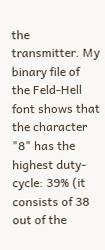the transmitter. My binary file of the Feld-Hell font shows that the character "8" has the highest duty-cycle: 39% (it consists of 38 out of the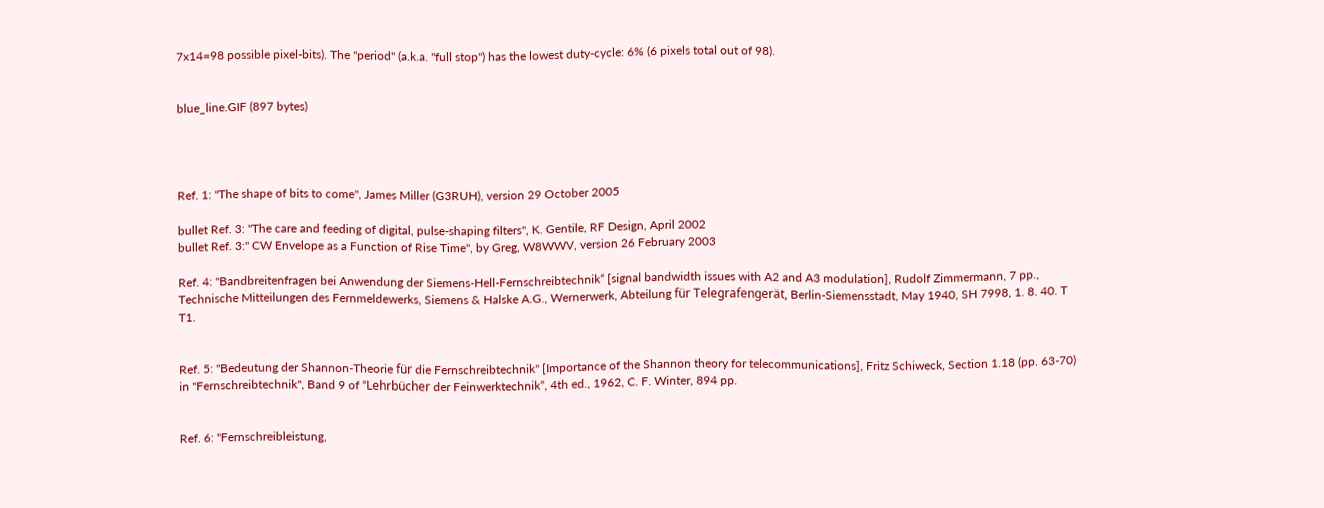7x14=98 possible pixel-bits). The "period" (a.k.a. "full stop") has the lowest duty-cycle: 6% (6 pixels total out of 98).


blue_line.GIF (897 bytes)




Ref. 1: "The shape of bits to come", James Miller (G3RUH), version 29 October 2005

bullet Ref. 3: "The care and feeding of digital, pulse-shaping filters", K. Gentile, RF Design, April 2002
bullet Ref. 3:" CW Envelope as a Function of Rise Time", by Greg, W8WWV, version 26 February 2003

Ref. 4: "Bandbreitenfragen bei Anwendung der Siemens-Hell-Fernschreibtechnik“ [signal bandwidth issues with A2 and A3 modulation], Rudolf Zimmermann, 7 pp., Technische Mitteilungen des Fernmeldewerks, Siemens & Halske A.G., Wernerwerk, Abteilung für Telegrafengerät, Berlin-Siemensstadt, May 1940, SH 7998, 1. 8. 40. T T1.


Ref. 5: "Bedeutung der Shannon-Theorie für die Fernschreibtechnik" [Importance of the Shannon theory for telecommunications], Fritz Schiweck, Section 1.18 (pp. 63-70) in "Fernschreibtechnik", Band 9 of “Lehrbücher der Feinwerktechnik“, 4th ed., 1962, C. F. Winter, 894 pp.


Ref. 6: "Fernschreibleistung,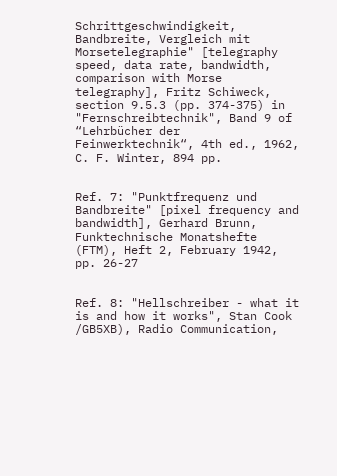Schrittgeschwindigkeit, Bandbreite, Vergleich mit Morsetelegraphie" [telegraphy speed, data rate, bandwidth, comparison with Morse telegraphy], Fritz Schiweck, section 9.5.3 (pp. 374-375) in "Fernschreibtechnik", Band 9 of “Lehrbücher der Feinwerktechnik“, 4th ed., 1962, C. F. Winter, 894 pp.


Ref. 7: "Punktfrequenz und Bandbreite" [pixel frequency and bandwidth], Gerhard Brunn, Funktechnische Monatshefte (FTM), Heft 2, February 1942, pp. 26-27


Ref. 8: "Hellschreiber - what it is and how it works", Stan Cook /GB5XB), Radio Communication,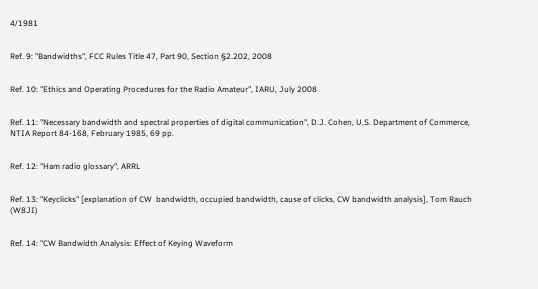4/1981


Ref. 9: "Bandwidths", FCC Rules Title 47, Part 90, Section §2.202, 2008


Ref. 10: "Ethics and Operating Procedures for the Radio Amateur", IARU, July 2008


Ref. 11: "Necessary bandwidth and spectral properties of digital communication", D.J. Cohen, U.S. Department of Commerce, NTIA Report 84-168, February 1985, 69 pp.


Ref. 12: "Ham radio glossary", ARRL


Ref. 13: "Keyclicks" [explanation of CW  bandwidth, occupied bandwidth, cause of clicks, CW bandwidth analysis], Tom Rauch (W8JI)


Ref. 14: "CW Bandwidth Analysis: Effect of Keying Waveform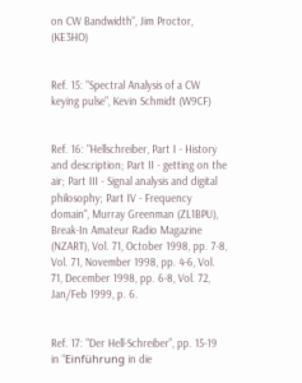on CW Bandwidth", Jim Proctor, (KE3HO)


Ref. 15: "Spectral Analysis of a CW keying pulse", Kevin Schmidt (W9CF)


Ref. 16: "Hellschreiber, Part I - History and description; Part II - getting on the air; Part III - Signal analysis and digital philosophy; Part IV - Frequency domain", Murray Greenman (ZL1BPU), Break-In Amateur Radio Magazine (NZART), Vol. 71, October 1998, pp. 7-8, Vol. 71, November 1998, pp. 4-6, Vol. 71, December 1998, pp. 6-8, Vol. 72, Jan/Feb 1999, p. 6.


Ref. 17: "Der Hell-Schreiber”, pp. 15-19 in “Einführung in die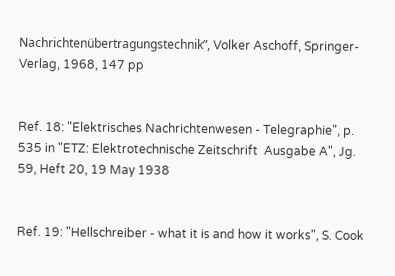Nachrichtenübertragungstechnik”, Volker Aschoff, Springer-Verlag, 1968, 147 pp


Ref. 18: "Elektrisches Nachrichtenwesen - Telegraphie", p. 535 in "ETZ: Elektrotechnische Zeitschrift  Ausgabe A", Jg. 59, Heft 20, 19 May 1938


Ref. 19: "Hellschreiber - what it is and how it works", S. Cook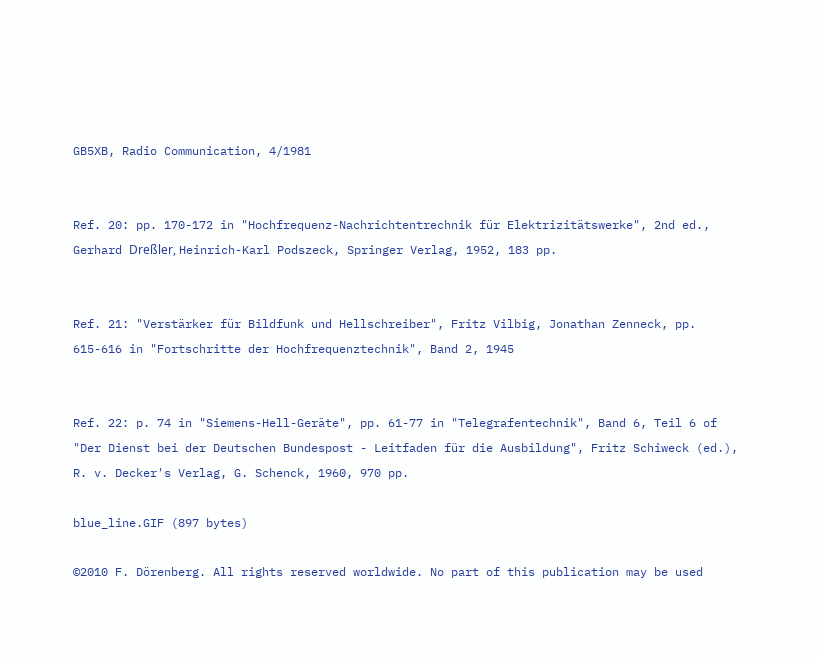GB5XB, Radio Communication, 4/1981


Ref. 20: pp. 170-172 in "Hochfrequenz-Nachrichtentrechnik für Elektrizitätswerke", 2nd ed., Gerhard Dreßler, Heinrich-Karl Podszeck, Springer Verlag, 1952, 183 pp.


Ref. 21: "Verstärker für Bildfunk und Hellschreiber", Fritz Vilbig, Jonathan Zenneck, pp. 615-616 in "Fortschritte der Hochfrequenztechnik", Band 2, 1945


Ref. 22: p. 74 in "Siemens-Hell-Geräte", pp. 61-77 in "Telegrafentechnik", Band 6, Teil 6 of "Der Dienst bei der Deutschen Bundespost - Leitfaden für die Ausbildung", Fritz Schiweck (ed.), R. v. Decker's Verlag, G. Schenck, 1960, 970 pp.

blue_line.GIF (897 bytes)

©2010 F. Dörenberg. All rights reserved worldwide. No part of this publication may be used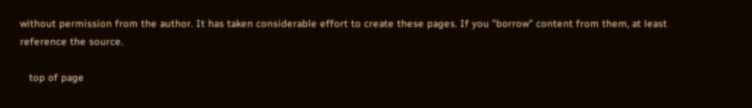without permission from the author. It has taken considerable effort to create these pages. If you "borrow" content from them, at least reference the source.

   top of page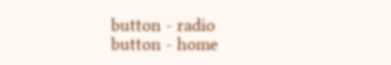button - radio
button - home